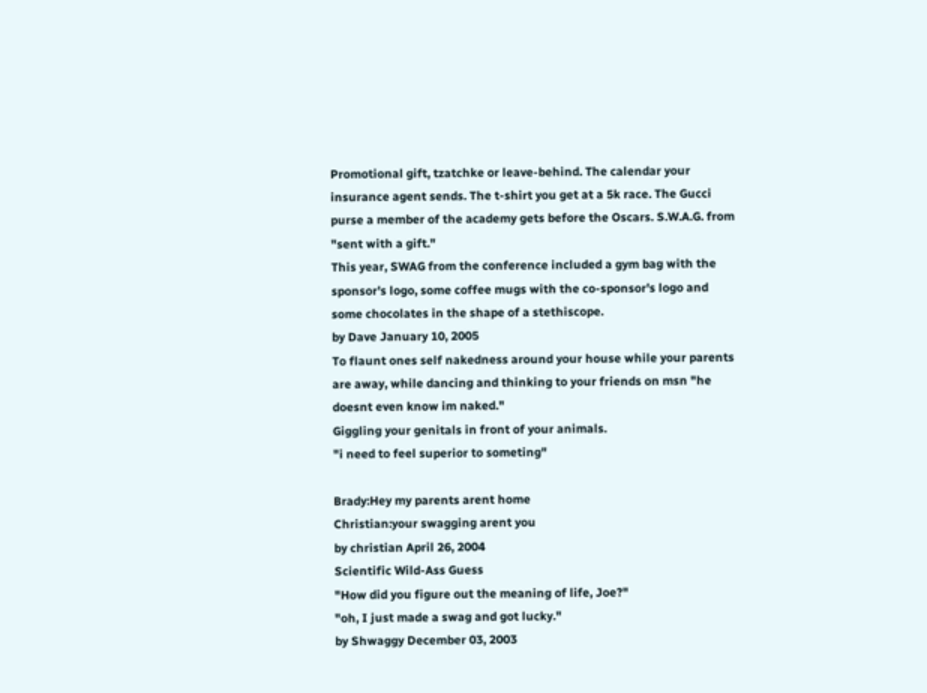Promotional gift, tzatchke or leave-behind. The calendar your insurance agent sends. The t-shirt you get at a 5k race. The Gucci purse a member of the academy gets before the Oscars. S.W.A.G. from "sent with a gift."
This year, SWAG from the conference included a gym bag with the sponsor's logo, some coffee mugs with the co-sponsor's logo and some chocolates in the shape of a stethiscope.
by Dave January 10, 2005
To flaunt ones self nakedness around your house while your parents are away, while dancing and thinking to your friends on msn "he doesnt even know im naked."
Giggling your genitals in front of your animals.
"i need to feel superior to someting"

Brady:Hey my parents arent home
Christian:your swagging arent you
by christian April 26, 2004
Scientific Wild-Ass Guess
"How did you figure out the meaning of life, Joe?"
"oh, I just made a swag and got lucky."
by Shwaggy December 03, 2003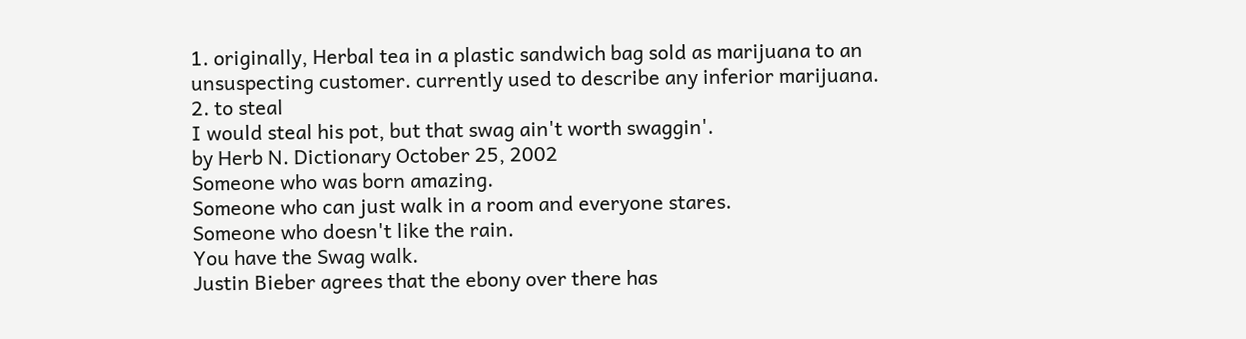1. originally, Herbal tea in a plastic sandwich bag sold as marijuana to an unsuspecting customer. currently used to describe any inferior marijuana.
2. to steal
I would steal his pot, but that swag ain't worth swaggin'.
by Herb N. Dictionary October 25, 2002
Someone who was born amazing.
Someone who can just walk in a room and everyone stares.
Someone who doesn't like the rain.
You have the Swag walk.
Justin Bieber agrees that the ebony over there has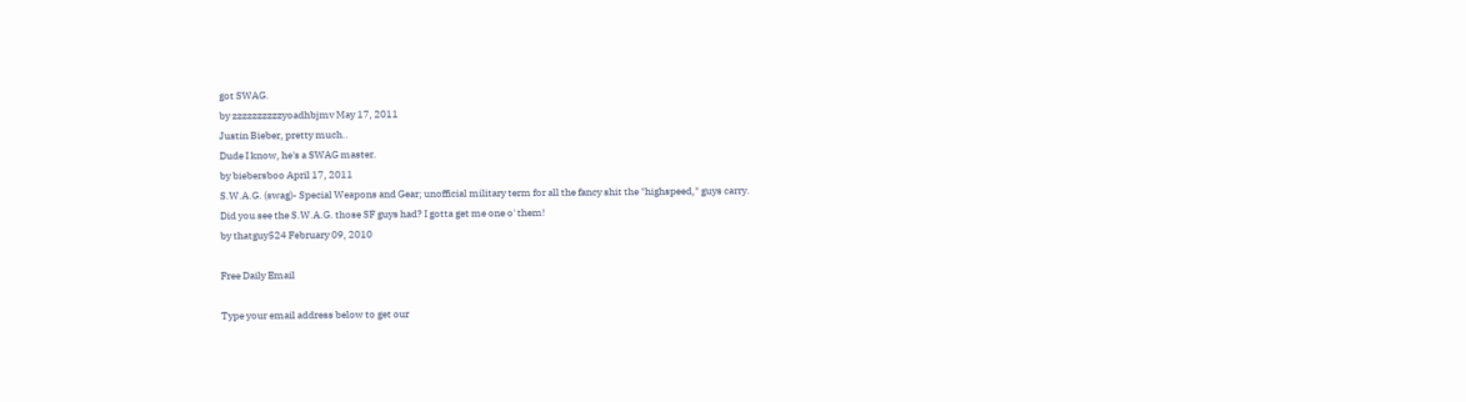got SWAG.
by zzzzzzzzzzyoadhbjmv May 17, 2011
Justin Bieber, pretty much..
Dude I know, he's a SWAG master.
by biebersboo April 17, 2011
S.W.A.G. (swag)- Special Weapons and Gear; unofficial military term for all the fancy shit the "highspeed," guys carry.
Did you see the S.W.A.G. those SF guys had? I gotta get me one o' them!
by thatguy524 February 09, 2010

Free Daily Email

Type your email address below to get our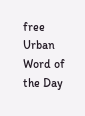free Urban Word of the Day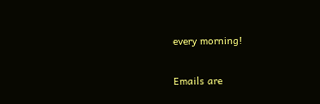every morning!

Emails are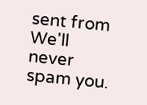sent from We'll never spam you.